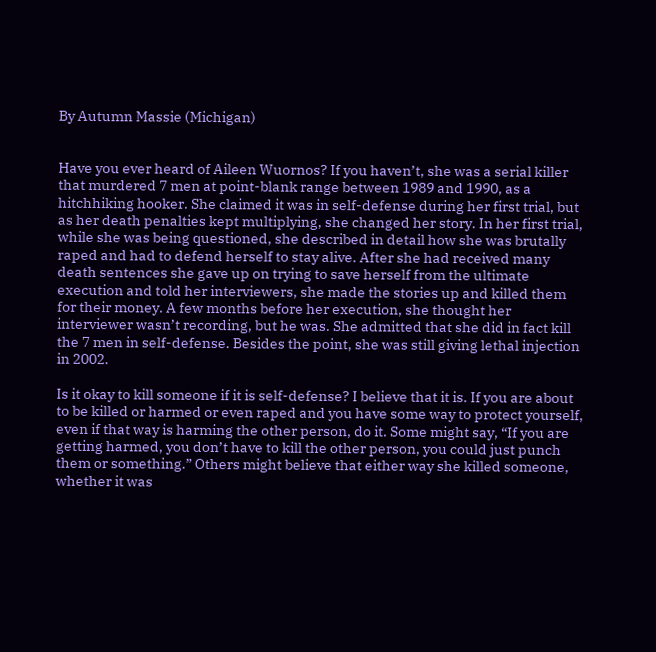By Autumn Massie (Michigan)


Have you ever heard of Aileen Wuornos? If you haven’t, she was a serial killer that murdered 7 men at point-blank range between 1989 and 1990, as a hitchhiking hooker. She claimed it was in self-defense during her first trial, but as her death penalties kept multiplying, she changed her story. In her first trial, while she was being questioned, she described in detail how she was brutally raped and had to defend herself to stay alive. After she had received many death sentences she gave up on trying to save herself from the ultimate execution and told her interviewers, she made the stories up and killed them for their money. A few months before her execution, she thought her interviewer wasn’t recording, but he was. She admitted that she did in fact kill the 7 men in self-defense. Besides the point, she was still giving lethal injection in 2002.

Is it okay to kill someone if it is self-defense? I believe that it is. If you are about to be killed or harmed or even raped and you have some way to protect yourself, even if that way is harming the other person, do it. Some might say, “If you are getting harmed, you don’t have to kill the other person, you could just punch them or something.” Others might believe that either way she killed someone, whether it was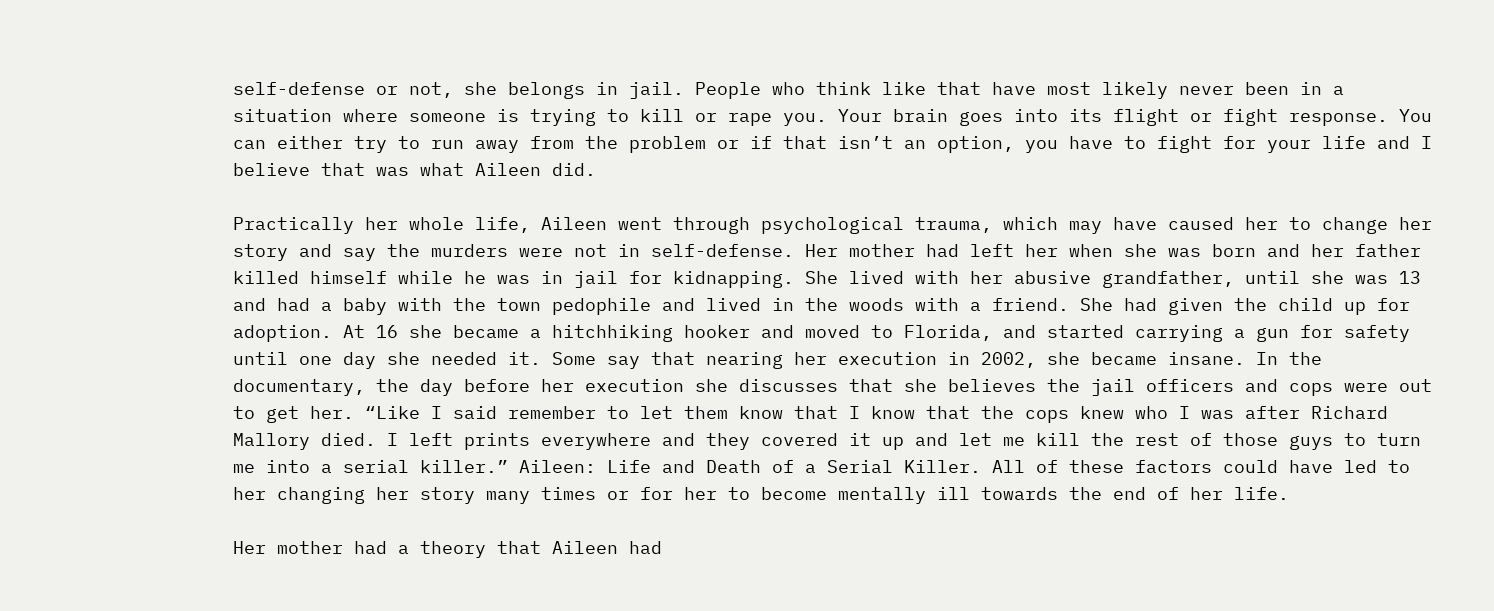self-defense or not, she belongs in jail. People who think like that have most likely never been in a situation where someone is trying to kill or rape you. Your brain goes into its flight or fight response. You can either try to run away from the problem or if that isn’t an option, you have to fight for your life and I believe that was what Aileen did.

Practically her whole life, Aileen went through psychological trauma, which may have caused her to change her story and say the murders were not in self-defense. Her mother had left her when she was born and her father killed himself while he was in jail for kidnapping. She lived with her abusive grandfather, until she was 13 and had a baby with the town pedophile and lived in the woods with a friend. She had given the child up for adoption. At 16 she became a hitchhiking hooker and moved to Florida, and started carrying a gun for safety until one day she needed it. Some say that nearing her execution in 2002, she became insane. In the documentary, the day before her execution she discusses that she believes the jail officers and cops were out to get her. “Like I said remember to let them know that I know that the cops knew who I was after Richard Mallory died. I left prints everywhere and they covered it up and let me kill the rest of those guys to turn me into a serial killer.” Aileen: Life and Death of a Serial Killer. All of these factors could have led to her changing her story many times or for her to become mentally ill towards the end of her life.

Her mother had a theory that Aileen had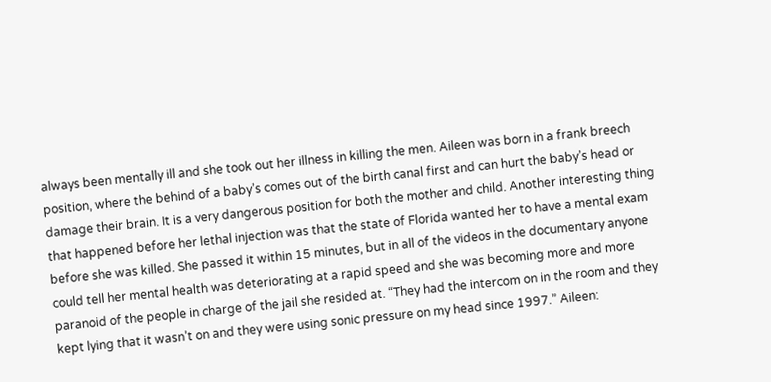always been mentally ill and she took out her illness in killing the men. Aileen was born in a frank breech position, where the behind of a baby’s comes out of the birth canal first and can hurt the baby’s head or damage their brain. It is a very dangerous position for both the mother and child. Another interesting thing that happened before her lethal injection was that the state of Florida wanted her to have a mental exam before she was killed. She passed it within 15 minutes, but in all of the videos in the documentary anyone could tell her mental health was deteriorating at a rapid speed and she was becoming more and more paranoid of the people in charge of the jail she resided at. “They had the intercom on in the room and they kept lying that it wasn’t on and they were using sonic pressure on my head since 1997.” Aileen: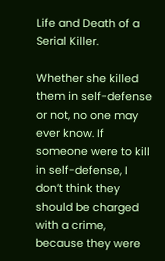Life and Death of a Serial Killer.

Whether she killed them in self-defense or not, no one may ever know. If someone were to kill in self-defense, I don’t think they should be charged with a crime, because they were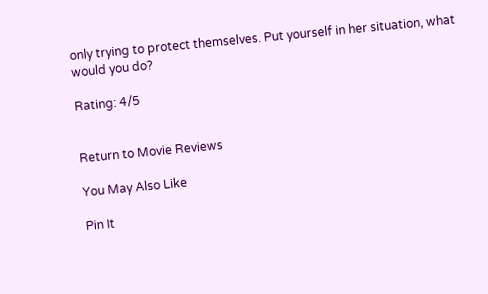only trying to protect themselves. Put yourself in her situation, what would you do?

Rating: 4/5


Return to Movie Reviews

You May Also Like

Pin It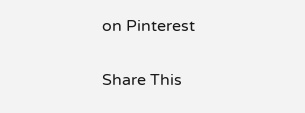on Pinterest

Share This